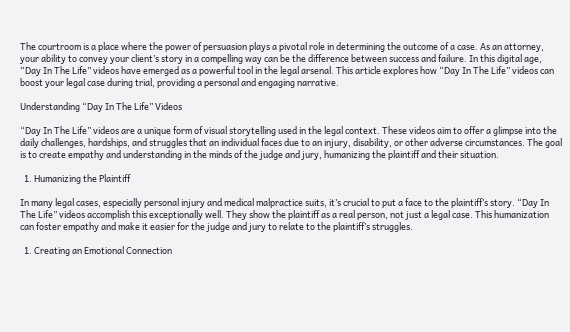The courtroom is a place where the power of persuasion plays a pivotal role in determining the outcome of a case. As an attorney, your ability to convey your client’s story in a compelling way can be the difference between success and failure. In this digital age, “Day In The Life” videos have emerged as a powerful tool in the legal arsenal. This article explores how “Day In The Life” videos can boost your legal case during trial, providing a personal and engaging narrative.

Understanding “Day In The Life” Videos

“Day In The Life” videos are a unique form of visual storytelling used in the legal context. These videos aim to offer a glimpse into the daily challenges, hardships, and struggles that an individual faces due to an injury, disability, or other adverse circumstances. The goal is to create empathy and understanding in the minds of the judge and jury, humanizing the plaintiff and their situation.

  1. Humanizing the Plaintiff

In many legal cases, especially personal injury and medical malpractice suits, it’s crucial to put a face to the plaintiff’s story. “Day In The Life” videos accomplish this exceptionally well. They show the plaintiff as a real person, not just a legal case. This humanization can foster empathy and make it easier for the judge and jury to relate to the plaintiff’s struggles.

  1. Creating an Emotional Connection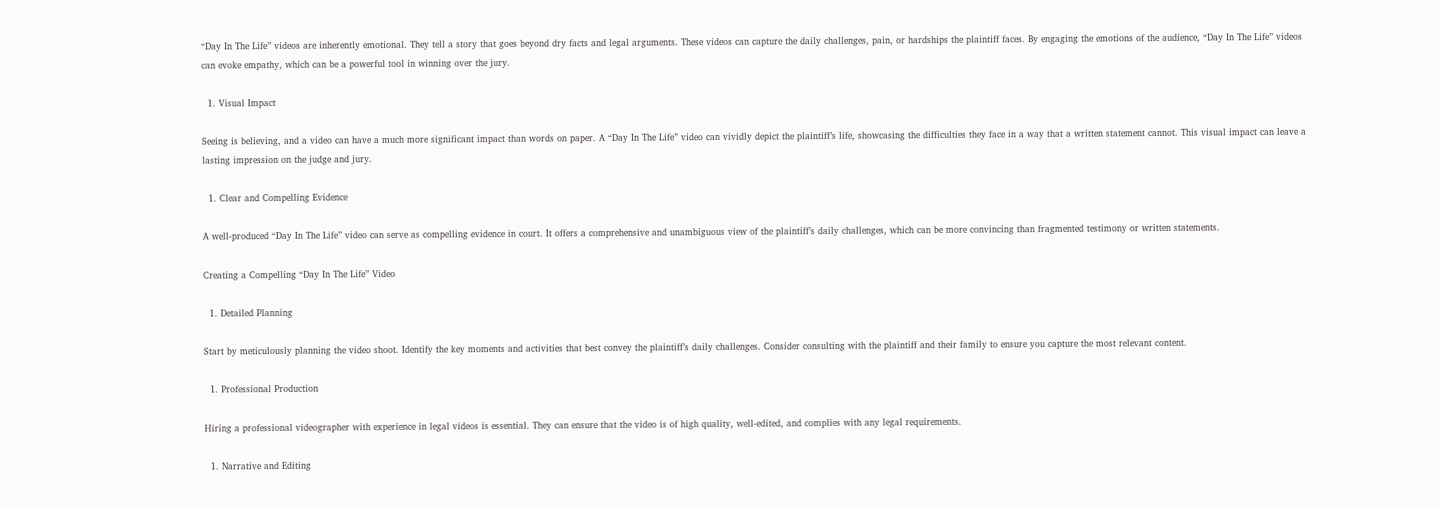“Day In The Life” videos are inherently emotional. They tell a story that goes beyond dry facts and legal arguments. These videos can capture the daily challenges, pain, or hardships the plaintiff faces. By engaging the emotions of the audience, “Day In The Life” videos can evoke empathy, which can be a powerful tool in winning over the jury.

  1. Visual Impact

Seeing is believing, and a video can have a much more significant impact than words on paper. A “Day In The Life” video can vividly depict the plaintiff’s life, showcasing the difficulties they face in a way that a written statement cannot. This visual impact can leave a lasting impression on the judge and jury.

  1. Clear and Compelling Evidence

A well-produced “Day In The Life” video can serve as compelling evidence in court. It offers a comprehensive and unambiguous view of the plaintiff’s daily challenges, which can be more convincing than fragmented testimony or written statements.

Creating a Compelling “Day In The Life” Video

  1. Detailed Planning

Start by meticulously planning the video shoot. Identify the key moments and activities that best convey the plaintiff’s daily challenges. Consider consulting with the plaintiff and their family to ensure you capture the most relevant content.

  1. Professional Production

Hiring a professional videographer with experience in legal videos is essential. They can ensure that the video is of high quality, well-edited, and complies with any legal requirements.

  1. Narrative and Editing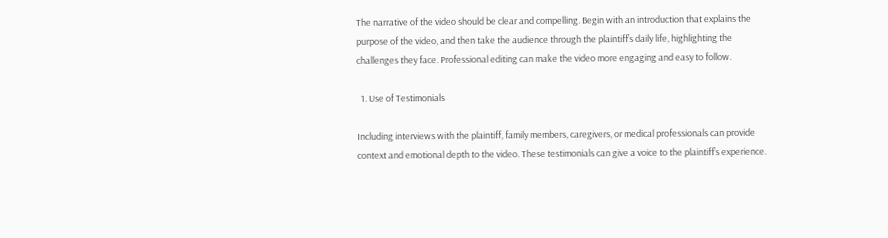The narrative of the video should be clear and compelling. Begin with an introduction that explains the purpose of the video, and then take the audience through the plaintiff’s daily life, highlighting the challenges they face. Professional editing can make the video more engaging and easy to follow.

  1. Use of Testimonials

Including interviews with the plaintiff, family members, caregivers, or medical professionals can provide context and emotional depth to the video. These testimonials can give a voice to the plaintiff’s experience.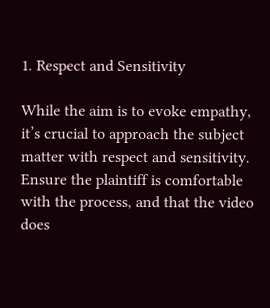1. Respect and Sensitivity

While the aim is to evoke empathy, it’s crucial to approach the subject matter with respect and sensitivity. Ensure the plaintiff is comfortable with the process, and that the video does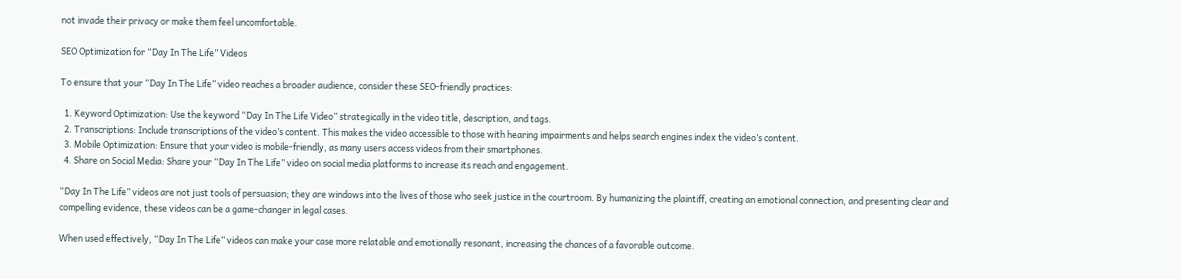not invade their privacy or make them feel uncomfortable.

SEO Optimization for “Day In The Life” Videos

To ensure that your “Day In The Life” video reaches a broader audience, consider these SEO-friendly practices:

  1. Keyword Optimization: Use the keyword “Day In The Life Video” strategically in the video title, description, and tags.
  2. Transcriptions: Include transcriptions of the video’s content. This makes the video accessible to those with hearing impairments and helps search engines index the video’s content.
  3. Mobile Optimization: Ensure that your video is mobile-friendly, as many users access videos from their smartphones.
  4. Share on Social Media: Share your “Day In The Life” video on social media platforms to increase its reach and engagement.

“Day In The Life” videos are not just tools of persuasion; they are windows into the lives of those who seek justice in the courtroom. By humanizing the plaintiff, creating an emotional connection, and presenting clear and compelling evidence, these videos can be a game-changer in legal cases.

When used effectively, “Day In The Life” videos can make your case more relatable and emotionally resonant, increasing the chances of a favorable outcome.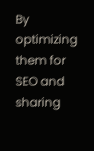By optimizing them for SEO and sharing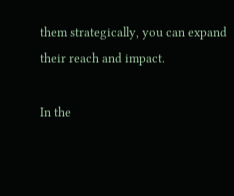them strategically, you can expand their reach and impact.

In the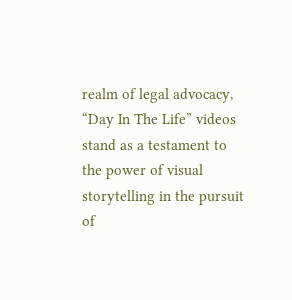realm of legal advocacy, “Day In The Life” videos stand as a testament to the power of visual storytelling in the pursuit of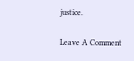justice.

Leave A Comment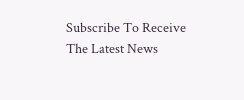Subscribe To Receive The Latest News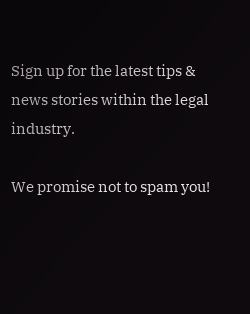Sign up for the latest tips & news stories within the legal industry.

We promise not to spam you!